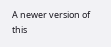A newer version of this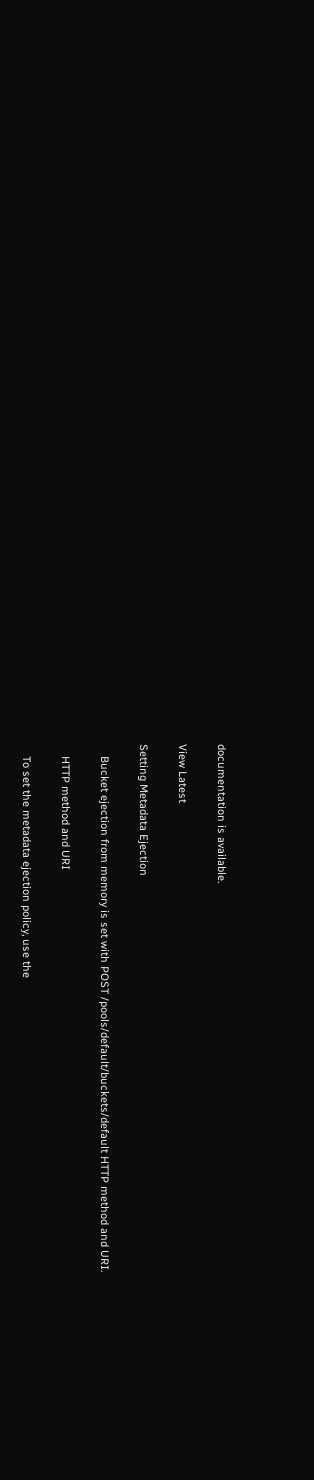documentation is available.

View Latest

Setting Metadata Ejection

    Bucket ejection from memory is set with POST /pools/default/buckets/default HTTP method and URI.

    HTTP method and URI

    To set the metadata ejection policy, use the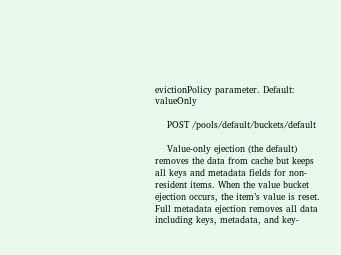evictionPolicy parameter. Default: valueOnly

    POST /pools/default/buckets/default

    Value-only ejection (the default) removes the data from cache but keeps all keys and metadata fields for non-resident items. When the value bucket ejection occurs, the item’s value is reset. Full metadata ejection removes all data including keys, metadata, and key-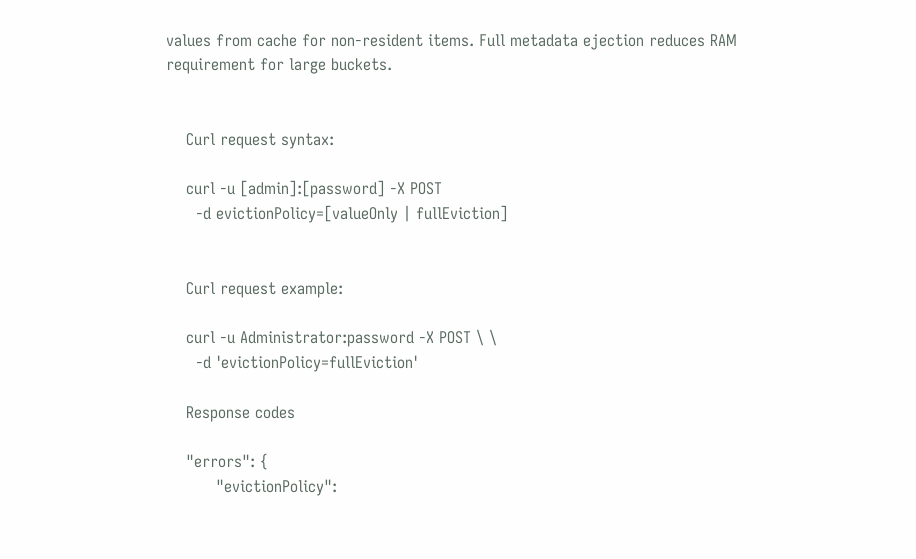values from cache for non-resident items. Full metadata ejection reduces RAM requirement for large buckets.


    Curl request syntax:

    curl -u [admin]:[password] -X POST
      -d evictionPolicy=[valueOnly | fullEviction]


    Curl request example:

    curl -u Administrator:password -X POST \ \
      -d 'evictionPolicy=fullEviction'

    Response codes

    "errors": {
          "evictionPolicy":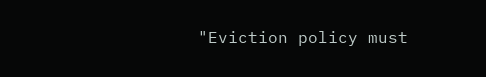"Eviction policy must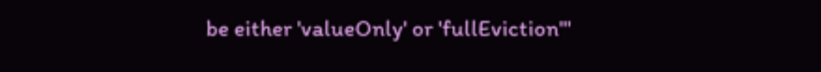be either 'valueOnly' or 'fullEviction'"